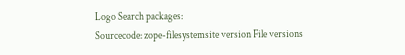Logo Search packages:
Sourcecode: zope-filesystemsite version File versions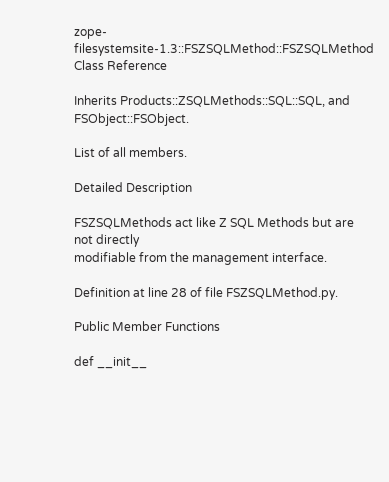zope-filesystemsite-1.3::FSZSQLMethod::FSZSQLMethod Class Reference

Inherits Products::ZSQLMethods::SQL::SQL, and FSObject::FSObject.

List of all members.

Detailed Description

FSZSQLMethods act like Z SQL Methods but are not directly
modifiable from the management interface.

Definition at line 28 of file FSZSQLMethod.py.

Public Member Functions

def __init__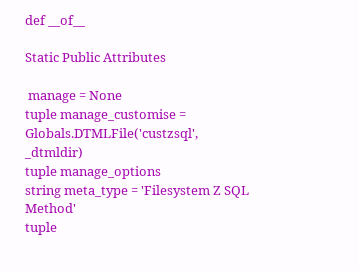def __of__

Static Public Attributes

 manage = None
tuple manage_customise = Globals.DTMLFile('custzsql', _dtmldir)
tuple manage_options
string meta_type = 'Filesystem Z SQL Method'
tuple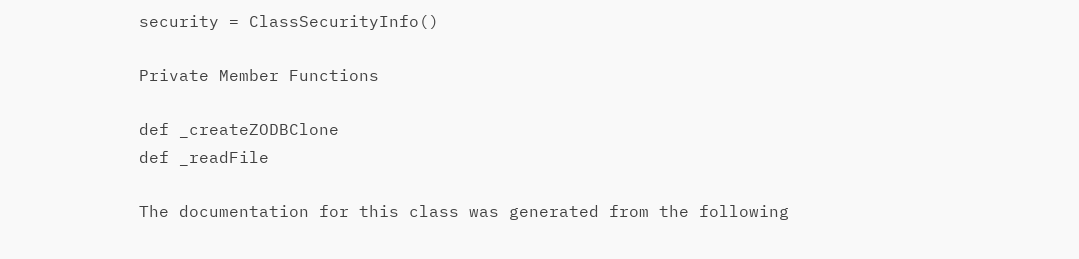security = ClassSecurityInfo()

Private Member Functions

def _createZODBClone
def _readFile

The documentation for this class was generated from the following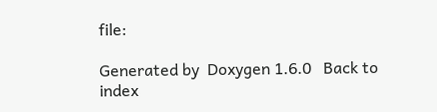file:

Generated by  Doxygen 1.6.0   Back to index